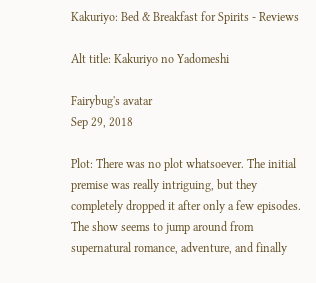Kakuriyo: Bed & Breakfast for Spirits - Reviews

Alt title: Kakuriyo no Yadomeshi

Fairybug's avatar
Sep 29, 2018

Plot: There was no plot whatsoever. The initial premise was really intriguing, but they completely dropped it after only a few episodes. The show seems to jump around from supernatural romance, adventure, and finally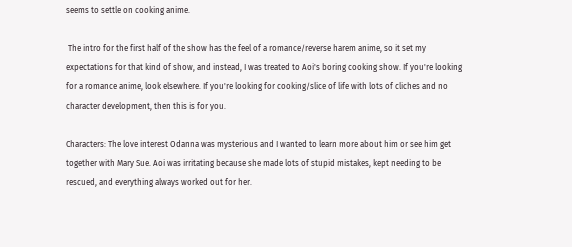seems to settle on cooking anime.

 The intro for the first half of the show has the feel of a romance/reverse harem anime, so it set my expectations for that kind of show, and instead, I was treated to Aoi's boring cooking show. If you're looking for a romance anime, look elsewhere. If you're looking for cooking/slice of life with lots of cliches and no character development, then this is for you.

Characters: The love interest Odanna was mysterious and I wanted to learn more about him or see him get together with Mary Sue. Aoi was irritating because she made lots of stupid mistakes, kept needing to be rescued, and everything always worked out for her.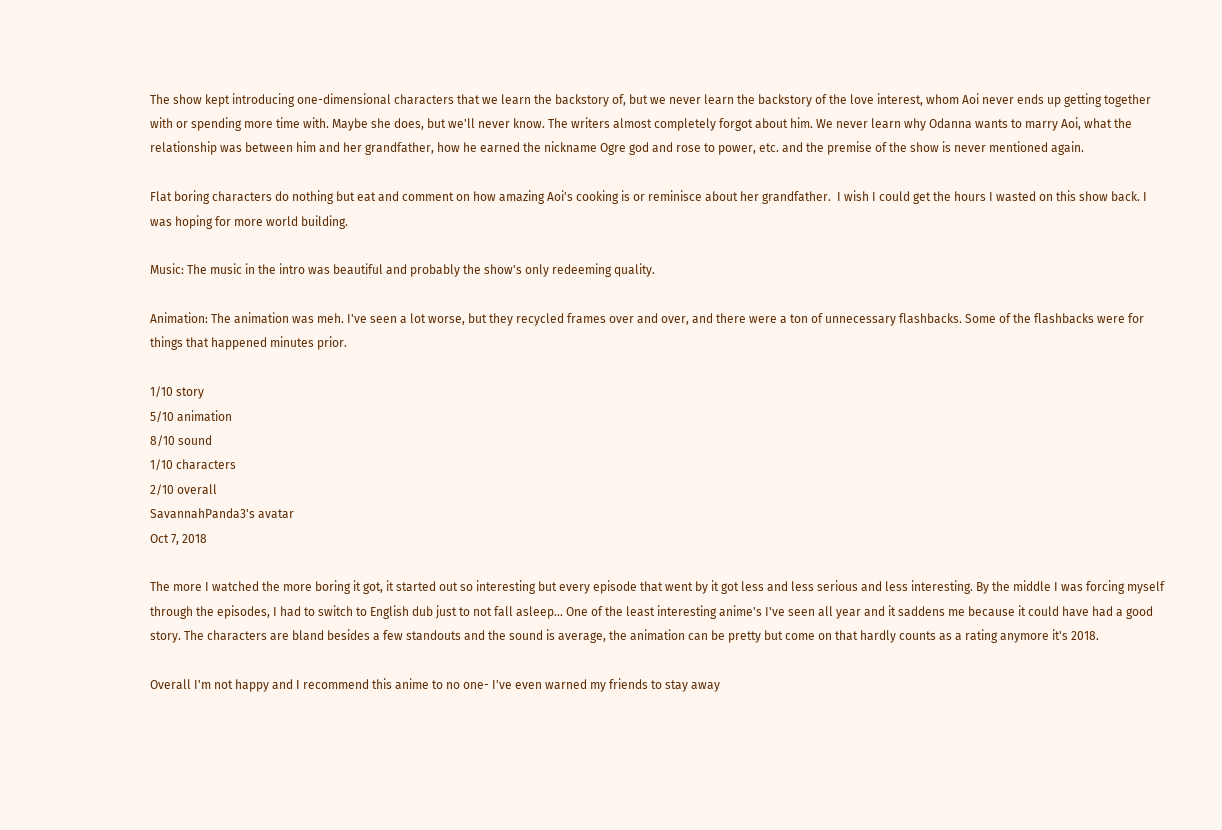The show kept introducing one-dimensional characters that we learn the backstory of, but we never learn the backstory of the love interest, whom Aoi never ends up getting together with or spending more time with. Maybe she does, but we'll never know. The writers almost completely forgot about him. We never learn why Odanna wants to marry Aoi, what the relationship was between him and her grandfather, how he earned the nickname Ogre god and rose to power, etc. and the premise of the show is never mentioned again.

Flat boring characters do nothing but eat and comment on how amazing Aoi's cooking is or reminisce about her grandfather.  I wish I could get the hours I wasted on this show back. I was hoping for more world building.

Music: The music in the intro was beautiful and probably the show's only redeeming quality.

Animation: The animation was meh. I've seen a lot worse, but they recycled frames over and over, and there were a ton of unnecessary flashbacks. Some of the flashbacks were for things that happened minutes prior.

1/10 story
5/10 animation
8/10 sound
1/10 characters
2/10 overall
SavannahPanda3's avatar
Oct 7, 2018

The more I watched the more boring it got, it started out so interesting but every episode that went by it got less and less serious and less interesting. By the middle I was forcing myself through the episodes, I had to switch to English dub just to not fall asleep... One of the least interesting anime's I've seen all year and it saddens me because it could have had a good story. The characters are bland besides a few standouts and the sound is average, the animation can be pretty but come on that hardly counts as a rating anymore it's 2018.

Overall I'm not happy and I recommend this anime to no one- I've even warned my friends to stay away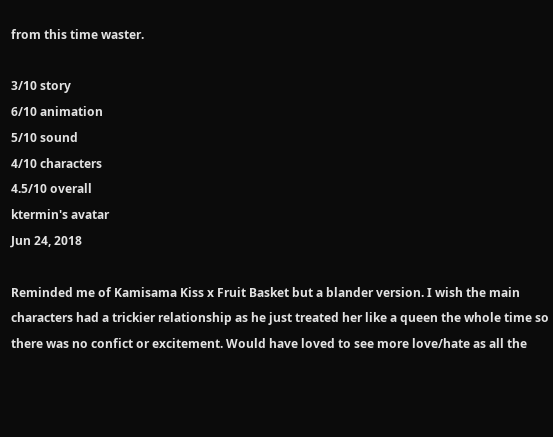from this time waster.

3/10 story
6/10 animation
5/10 sound
4/10 characters
4.5/10 overall
ktermin's avatar
Jun 24, 2018

Reminded me of Kamisama Kiss x Fruit Basket but a blander version. I wish the main characters had a trickier relationship as he just treated her like a queen the whole time so there was no confict or excitement. Would have loved to see more love/hate as all the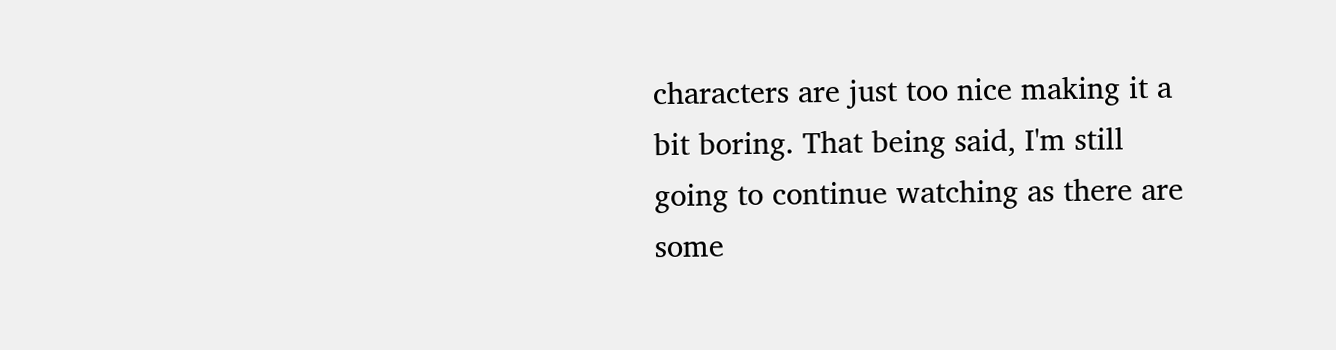characters are just too nice making it a bit boring. That being said, I'm still going to continue watching as there are some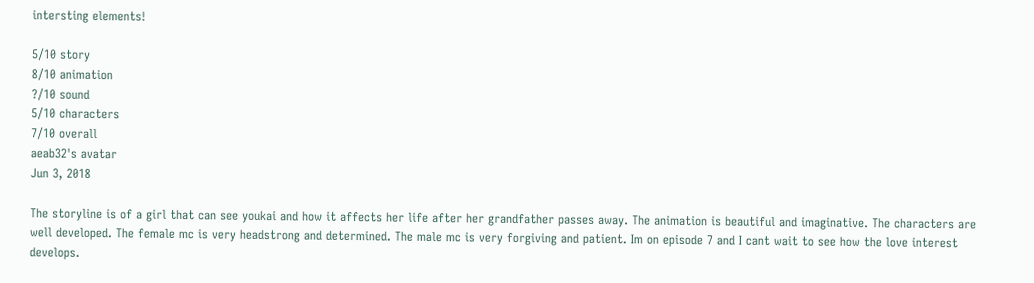intersting elements!

5/10 story
8/10 animation
?/10 sound
5/10 characters
7/10 overall
aeab32's avatar
Jun 3, 2018

The storyline is of a girl that can see youkai and how it affects her life after her grandfather passes away. The animation is beautiful and imaginative. The characters are well developed. The female mc is very headstrong and determined. The male mc is very forgiving and patient. Im on episode 7 and I cant wait to see how the love interest develops.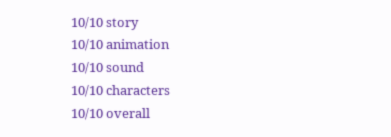10/10 story
10/10 animation
10/10 sound
10/10 characters
10/10 overall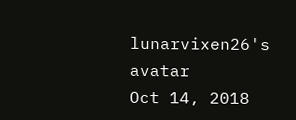lunarvixen26's avatar
Oct 14, 2018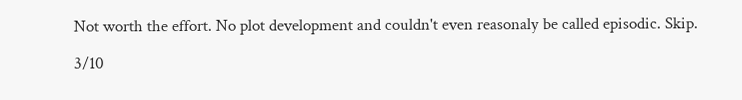Not worth the effort. No plot development and couldn't even reasonaly be called episodic. Skip.

3/10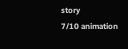story
7/10 animation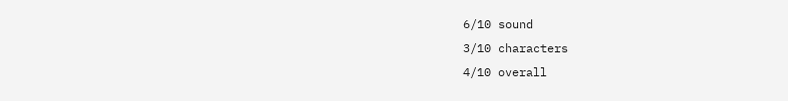6/10 sound
3/10 characters
4/10 overall